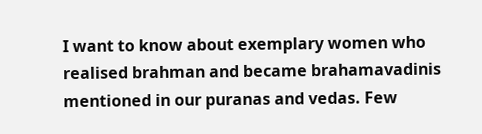I want to know about exemplary women who realised brahman and became brahamavadinis mentioned in our puranas and vedas. Few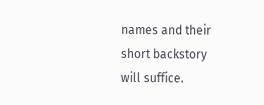names and their short backstory will suffice.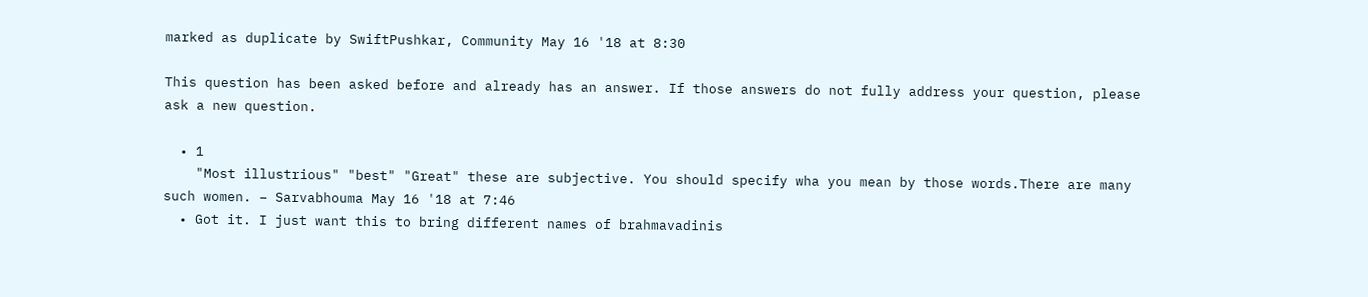marked as duplicate by SwiftPushkar, Community May 16 '18 at 8:30

This question has been asked before and already has an answer. If those answers do not fully address your question, please ask a new question.

  • 1
    "Most illustrious" "best" "Great" these are subjective. You should specify wha you mean by those words.There are many such women. – Sarvabhouma May 16 '18 at 7:46
  • Got it. I just want this to bring different names of brahmavadinis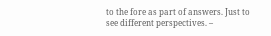to the fore as part of answers. Just to see different perspectives. –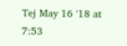Tej May 16 '18 at 7:53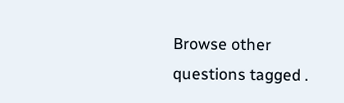Browse other questions tagged .